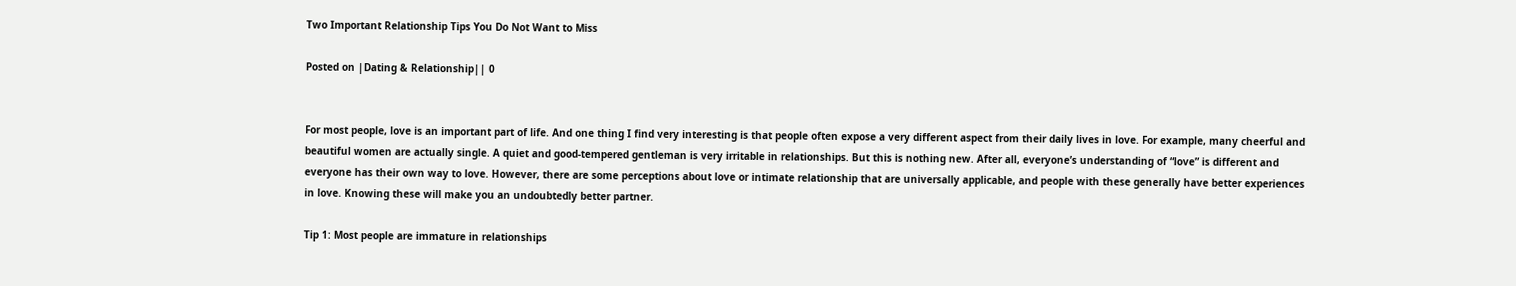Two Important Relationship Tips You Do Not Want to Miss

Posted on |Dating & Relationship|| 0


For most people, love is an important part of life. And one thing I find very interesting is that people often expose a very different aspect from their daily lives in love. For example, many cheerful and beautiful women are actually single. A quiet and good-tempered gentleman is very irritable in relationships. But this is nothing new. After all, everyone’s understanding of “love” is different and everyone has their own way to love. However, there are some perceptions about love or intimate relationship that are universally applicable, and people with these generally have better experiences in love. Knowing these will make you an undoubtedly better partner.

Tip 1: Most people are immature in relationships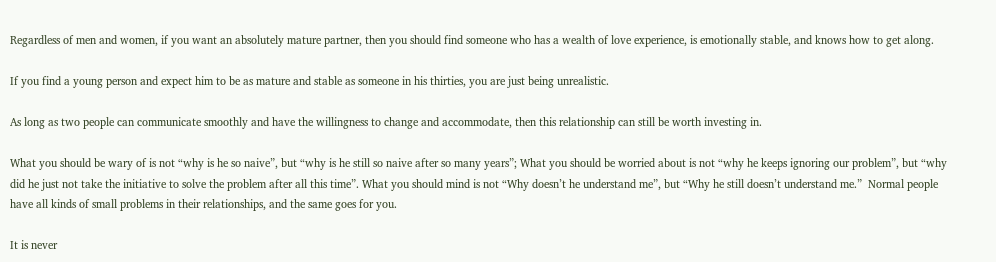Regardless of men and women, if you want an absolutely mature partner, then you should find someone who has a wealth of love experience, is emotionally stable, and knows how to get along.

If you find a young person and expect him to be as mature and stable as someone in his thirties, you are just being unrealistic.

As long as two people can communicate smoothly and have the willingness to change and accommodate, then this relationship can still be worth investing in.

What you should be wary of is not “why is he so naive”, but “why is he still so naive after so many years”; What you should be worried about is not “why he keeps ignoring our problem”, but “why did he just not take the initiative to solve the problem after all this time”. What you should mind is not “Why doesn’t he understand me”, but “Why he still doesn’t understand me.”  Normal people have all kinds of small problems in their relationships, and the same goes for you.

It is never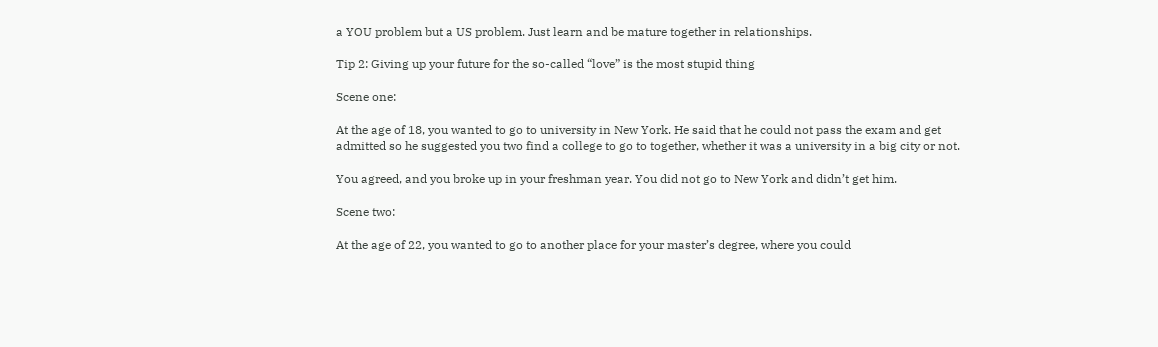a YOU problem but a US problem. Just learn and be mature together in relationships.

Tip 2: Giving up your future for the so-called “love” is the most stupid thing

Scene one:

At the age of 18, you wanted to go to university in New York. He said that he could not pass the exam and get admitted so he suggested you two find a college to go to together, whether it was a university in a big city or not.

You agreed, and you broke up in your freshman year. You did not go to New York and didn’t get him.

Scene two:

At the age of 22, you wanted to go to another place for your master’s degree, where you could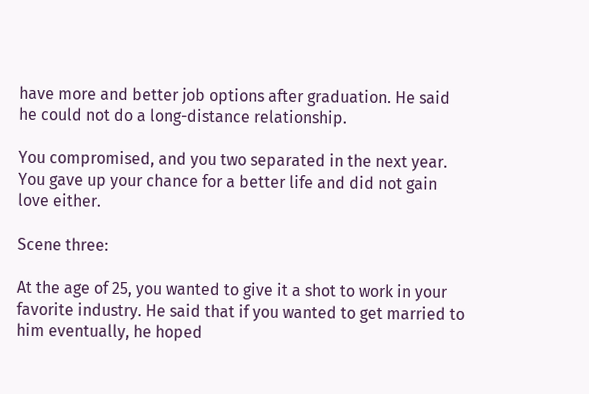have more and better job options after graduation. He said he could not do a long-distance relationship.

You compromised, and you two separated in the next year. You gave up your chance for a better life and did not gain love either.

Scene three:

At the age of 25, you wanted to give it a shot to work in your favorite industry. He said that if you wanted to get married to him eventually, he hoped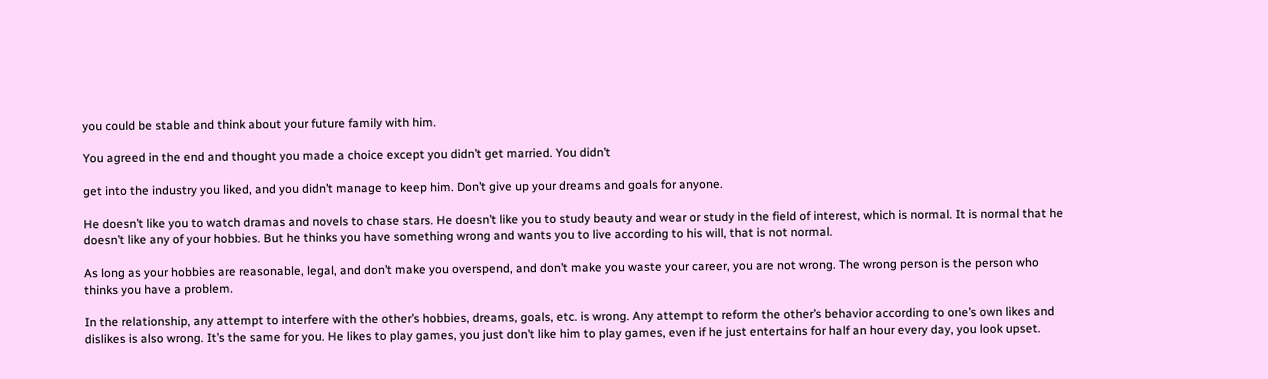you could be stable and think about your future family with him.

You agreed in the end and thought you made a choice except you didn’t get married. You didn’t

get into the industry you liked, and you didn’t manage to keep him. Don’t give up your dreams and goals for anyone.

He doesn’t like you to watch dramas and novels to chase stars. He doesn’t like you to study beauty and wear or study in the field of interest, which is normal. It is normal that he doesn’t like any of your hobbies. But he thinks you have something wrong and wants you to live according to his will, that is not normal.

As long as your hobbies are reasonable, legal, and don’t make you overspend, and don’t make you waste your career, you are not wrong. The wrong person is the person who thinks you have a problem.

In the relationship, any attempt to interfere with the other’s hobbies, dreams, goals, etc. is wrong. Any attempt to reform the other’s behavior according to one’s own likes and dislikes is also wrong. It’s the same for you. He likes to play games, you just don’t like him to play games, even if he just entertains for half an hour every day, you look upset.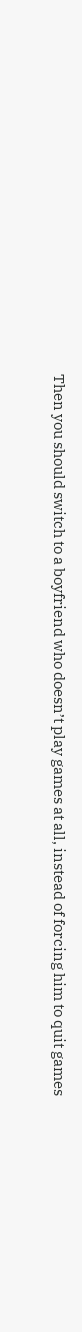Then you should switch to a boyfriend who doesn’t play games at all, instead of forcing him to quit games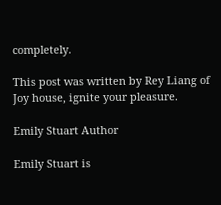completely.

This post was written by Rey Liang of Joy house, ignite your pleasure.

Emily Stuart Author

Emily Stuart is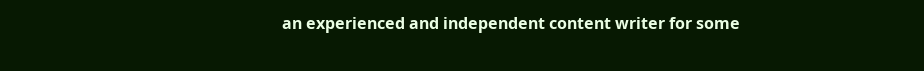an experienced and independent content writer for some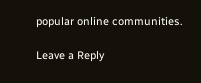popular online communities.

Leave a Reply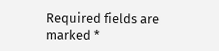Required fields are marked *